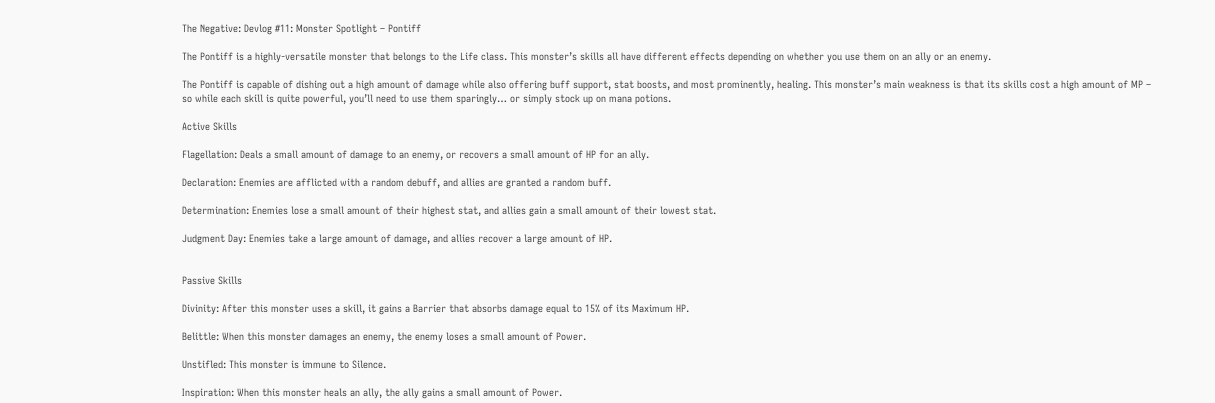The Negative: Devlog #11: Monster Spotlight – Pontiff

The Pontiff is a highly-versatile monster that belongs to the Life class. This monster’s skills all have different effects depending on whether you use them on an ally or an enemy.

The Pontiff is capable of dishing out a high amount of damage while also offering buff support, stat boosts, and most prominently, healing. This monster’s main weakness is that its skills cost a high amount of MP – so while each skill is quite powerful, you’ll need to use them sparingly… or simply stock up on mana potions.

Active Skills

Flagellation: Deals a small amount of damage to an enemy, or recovers a small amount of HP for an ally.

Declaration: Enemies are afflicted with a random debuff, and allies are granted a random buff.

Determination: Enemies lose a small amount of their highest stat, and allies gain a small amount of their lowest stat.

Judgment Day: Enemies take a large amount of damage, and allies recover a large amount of HP.


Passive Skills

Divinity: After this monster uses a skill, it gains a Barrier that absorbs damage equal to 15% of its Maximum HP.

Belittle: When this monster damages an enemy, the enemy loses a small amount of Power.

Unstifled: This monster is immune to Silence.

Inspiration: When this monster heals an ally, the ally gains a small amount of Power.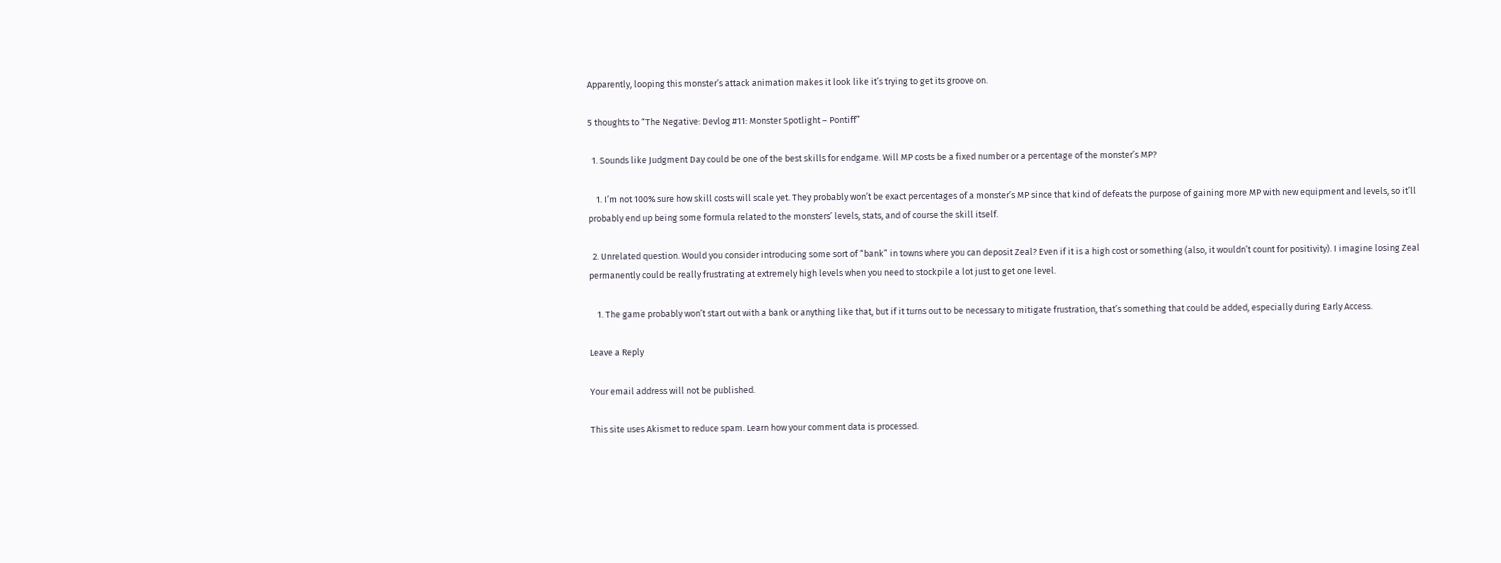Apparently, looping this monster’s attack animation makes it look like it’s trying to get its groove on.

5 thoughts to “The Negative: Devlog #11: Monster Spotlight – Pontiff”

  1. Sounds like Judgment Day could be one of the best skills for endgame. Will MP costs be a fixed number or a percentage of the monster’s MP?

    1. I’m not 100% sure how skill costs will scale yet. They probably won’t be exact percentages of a monster’s MP since that kind of defeats the purpose of gaining more MP with new equipment and levels, so it’ll probably end up being some formula related to the monsters’ levels, stats, and of course the skill itself.

  2. Unrelated question. Would you consider introducing some sort of “bank” in towns where you can deposit Zeal? Even if it is a high cost or something (also, it wouldn’t count for positivity). I imagine losing Zeal permanently could be really frustrating at extremely high levels when you need to stockpile a lot just to get one level.

    1. The game probably won’t start out with a bank or anything like that, but if it turns out to be necessary to mitigate frustration, that’s something that could be added, especially during Early Access.

Leave a Reply

Your email address will not be published.

This site uses Akismet to reduce spam. Learn how your comment data is processed.